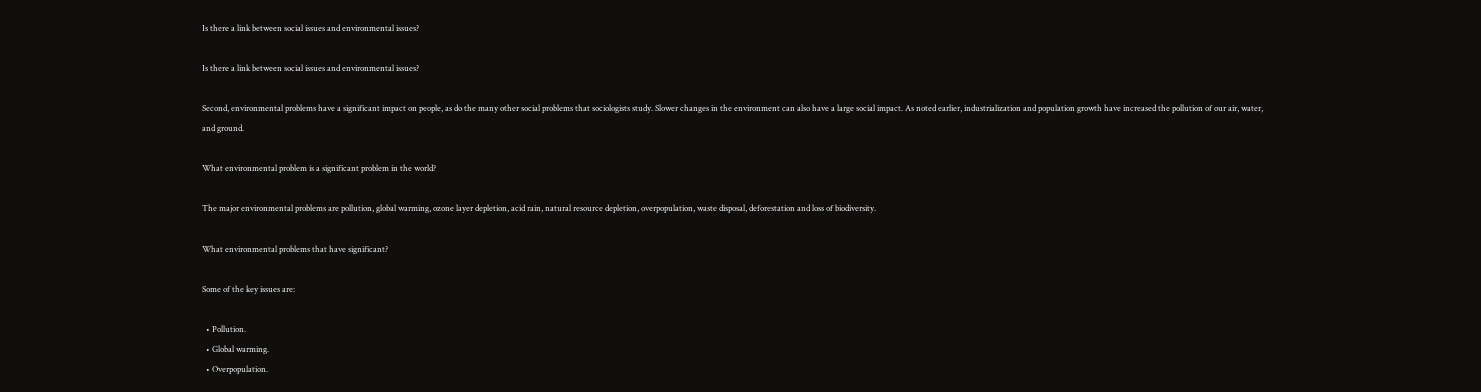Is there a link between social issues and environmental issues?

Is there a link between social issues and environmental issues?

Second, environmental problems have a significant impact on people, as do the many other social problems that sociologists study. Slower changes in the environment can also have a large social impact. As noted earlier, industrialization and population growth have increased the pollution of our air, water, and ground.

What environmental problem is a significant problem in the world?

The major environmental problems are pollution, global warming, ozone layer depletion, acid rain, natural resource depletion, overpopulation, waste disposal, deforestation and loss of biodiversity.

What environmental problems that have significant?

Some of the key issues are:

  • Pollution.
  • Global warming.
  • Overpopulation.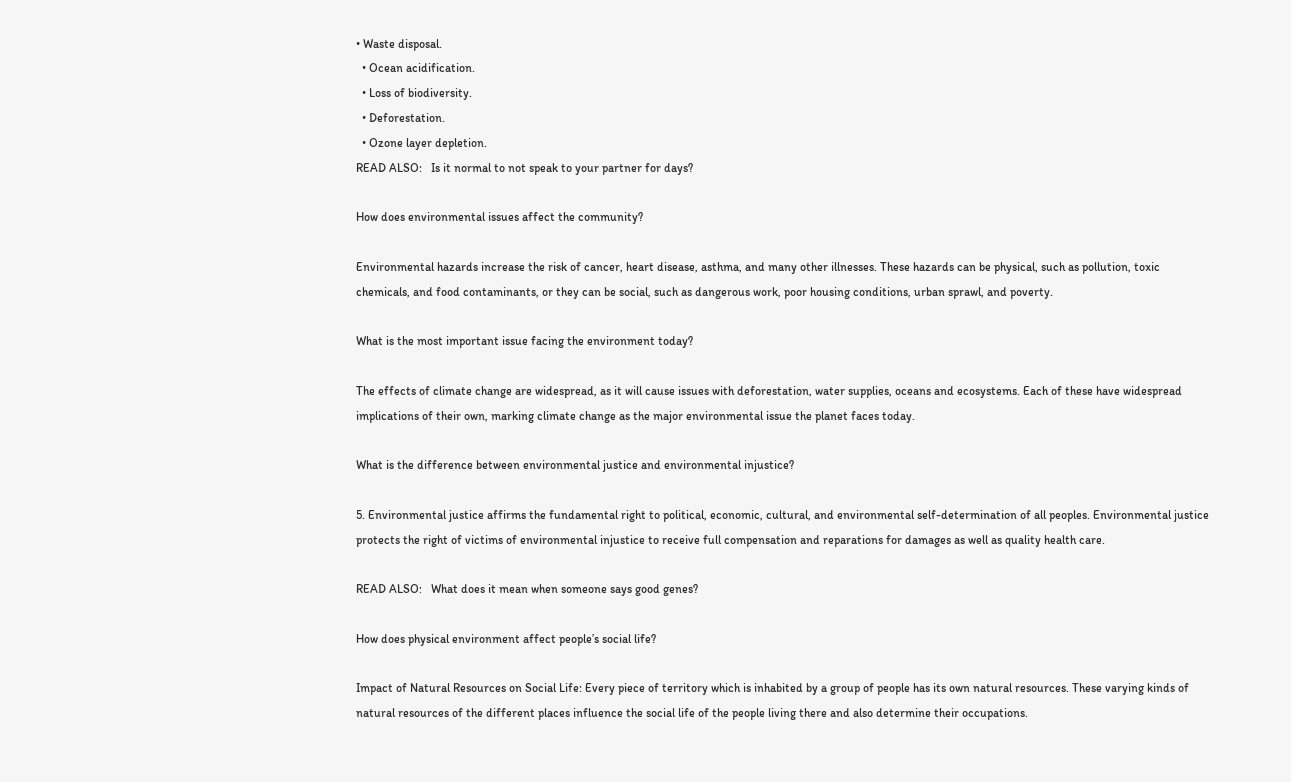• Waste disposal.
  • Ocean acidification.
  • Loss of biodiversity.
  • Deforestation.
  • Ozone layer depletion.
READ ALSO:   Is it normal to not speak to your partner for days?

How does environmental issues affect the community?

Environmental hazards increase the risk of cancer, heart disease, asthma, and many other illnesses. These hazards can be physical, such as pollution, toxic chemicals, and food contaminants, or they can be social, such as dangerous work, poor housing conditions, urban sprawl, and poverty.

What is the most important issue facing the environment today?

The effects of climate change are widespread, as it will cause issues with deforestation, water supplies, oceans and ecosystems. Each of these have widespread implications of their own, marking climate change as the major environmental issue the planet faces today.

What is the difference between environmental justice and environmental injustice?

5. Environmental justice affirms the fundamental right to political, economic, cultural, and environmental self-determination of all peoples. Environmental justice protects the right of victims of environmental injustice to receive full compensation and reparations for damages as well as quality health care.

READ ALSO:   What does it mean when someone says good genes?

How does physical environment affect people’s social life?

Impact of Natural Resources on Social Life: Every piece of territory which is inhabited by a group of people has its own natural resources. These varying kinds of natural resources of the different places influence the social life of the people living there and also determine their occupations.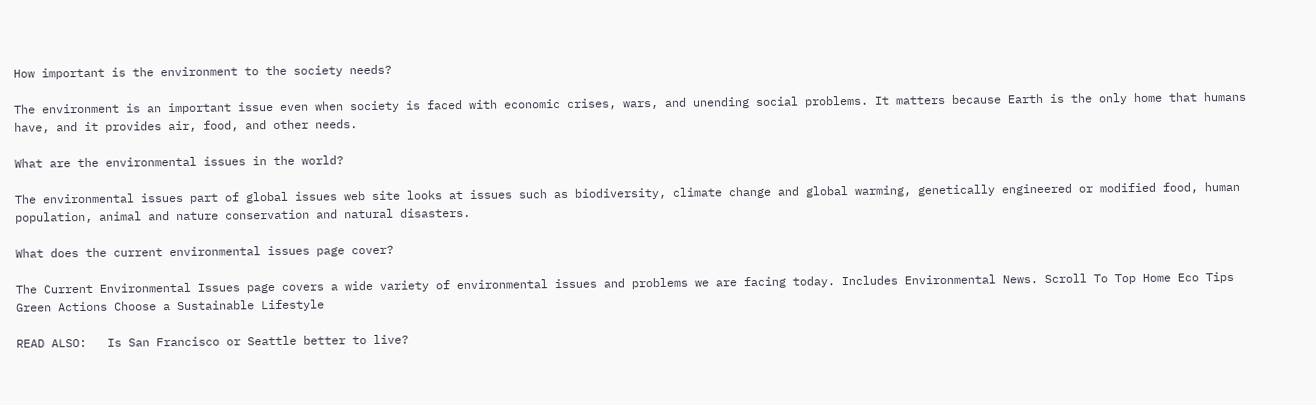How important is the environment to the society needs?

The environment is an important issue even when society is faced with economic crises, wars, and unending social problems. It matters because Earth is the only home that humans have, and it provides air, food, and other needs.

What are the environmental issues in the world?

The environmental issues part of global issues web site looks at issues such as biodiversity, climate change and global warming, genetically engineered or modified food, human population, animal and nature conservation and natural disasters.

What does the current environmental issues page cover?

The Current Environmental Issues page covers a wide variety of environmental issues and problems we are facing today. Includes Environmental News. Scroll To Top Home Eco Tips Green Actions Choose a Sustainable Lifestyle

READ ALSO:   Is San Francisco or Seattle better to live?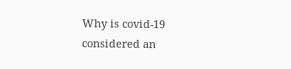Why is covid-19 considered an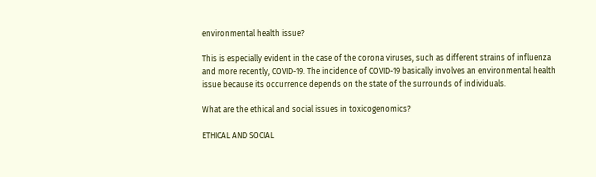environmental health issue?

This is especially evident in the case of the corona viruses, such as different strains of influenza and more recently, COVID-19. The incidence of COVID-19 basically involves an environmental health issue because its occurrence depends on the state of the surrounds of individuals.

What are the ethical and social issues in toxicogenomics?

ETHICAL AND SOCIAL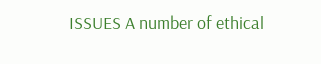ISSUES A number of ethical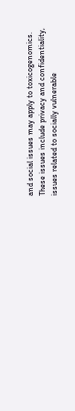and social issues may apply to toxicogenomics. These issues include privacy and confidentiality, issues related to socially vulnerable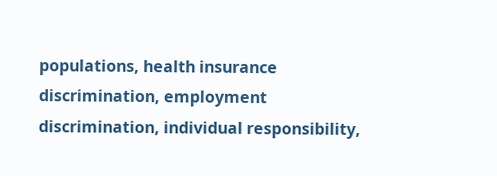populations, health insurance discrimination, employment discrimination, individual responsibility,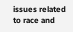issues related to race and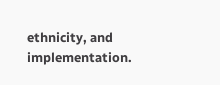ethnicity, and implementation.